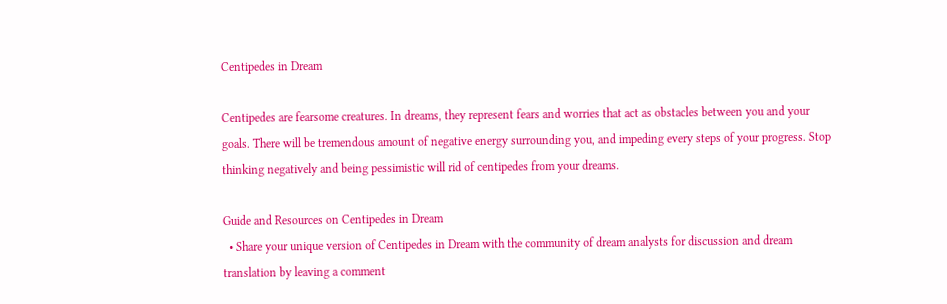Centipedes in Dream

Centipedes are fearsome creatures. In dreams, they represent fears and worries that act as obstacles between you and your goals. There will be tremendous amount of negative energy surrounding you, and impeding every steps of your progress. Stop thinking negatively and being pessimistic will rid of centipedes from your dreams.

Guide and Resources on Centipedes in Dream
  • Share your unique version of Centipedes in Dream with the community of dream analysts for discussion and dream translation by leaving a comment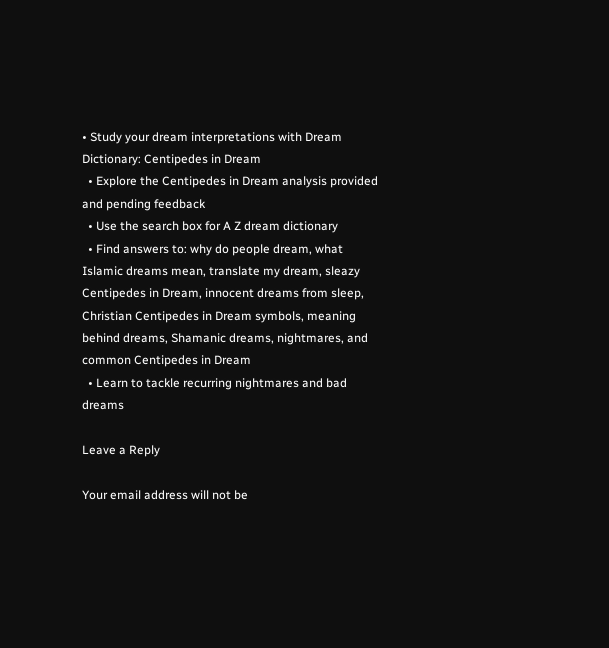• Study your dream interpretations with Dream Dictionary: Centipedes in Dream
  • Explore the Centipedes in Dream analysis provided and pending feedback
  • Use the search box for A Z dream dictionary
  • Find answers to: why do people dream, what Islamic dreams mean, translate my dream, sleazy Centipedes in Dream, innocent dreams from sleep, Christian Centipedes in Dream symbols, meaning behind dreams, Shamanic dreams, nightmares, and common Centipedes in Dream
  • Learn to tackle recurring nightmares and bad dreams

Leave a Reply

Your email address will not be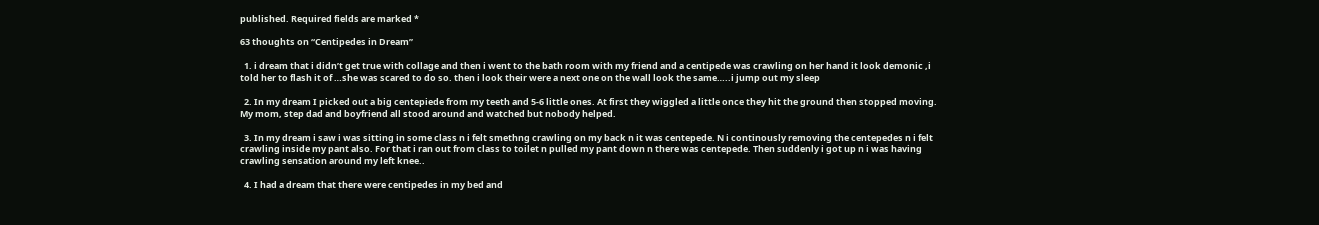published. Required fields are marked *

63 thoughts on “Centipedes in Dream”

  1. i dream that i didn’t get true with collage and then i went to the bath room with my friend and a centipede was crawling on her hand it look demonic ,i told her to flash it of …she was scared to do so. then i look their were a next one on the wall look the same…..i jump out my sleep

  2. In my dream I picked out a big centepiede from my teeth and 5-6 little ones. At first they wiggled a little once they hit the ground then stopped moving. My mom, step dad and boyfriend all stood around and watched but nobody helped.

  3. In my dream i saw i was sitting in some class n i felt smethng crawling on my back n it was centepede. N i continously removing the centepedes n i felt crawling inside my pant also. For that i ran out from class to toilet n pulled my pant down n there was centepede. Then suddenly i got up n i was having crawling sensation around my left knee..

  4. I had a dream that there were centipedes in my bed and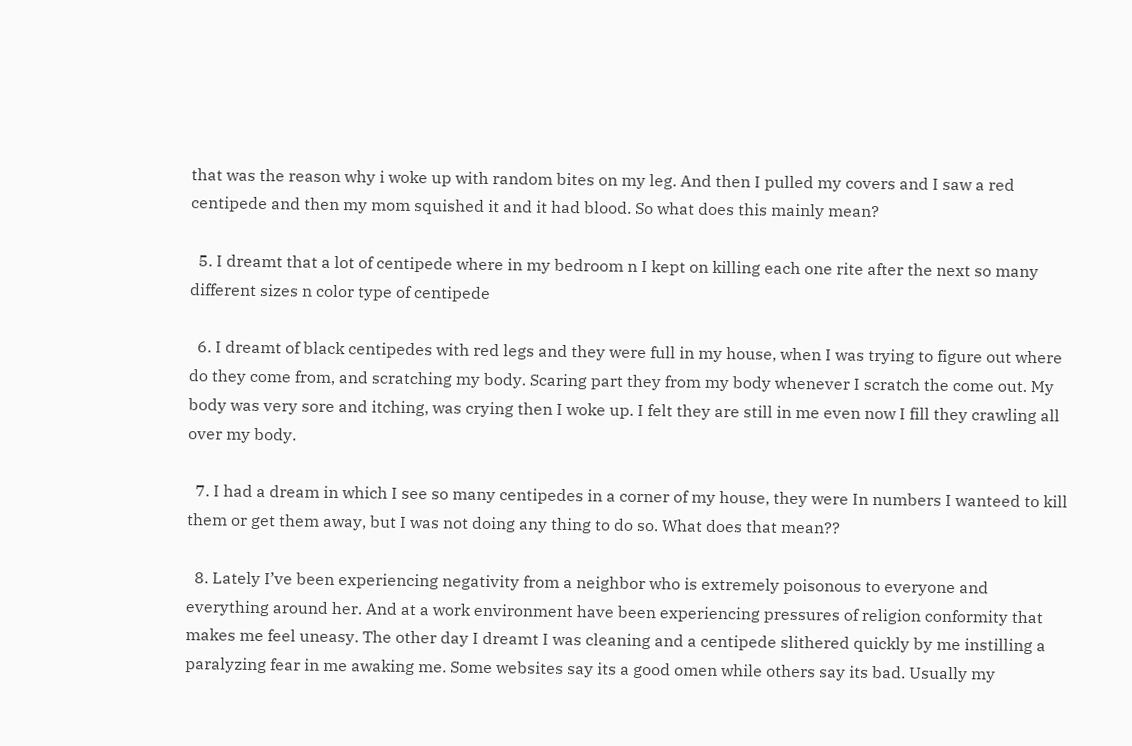that was the reason why i woke up with random bites on my leg. And then I pulled my covers and I saw a red centipede and then my mom squished it and it had blood. So what does this mainly mean?

  5. I dreamt that a lot of centipede where in my bedroom n I kept on killing each one rite after the next so many different sizes n color type of centipede

  6. I dreamt of black centipedes with red legs and they were full in my house, when I was trying to figure out where do they come from, and scratching my body. Scaring part they from my body whenever I scratch the come out. My body was very sore and itching, was crying then I woke up. I felt they are still in me even now I fill they crawling all over my body.

  7. I had a dream in which I see so many centipedes in a corner of my house, they were In numbers I wanteed to kill them or get them away, but I was not doing any thing to do so. What does that mean??

  8. Lately I’ve been experiencing negativity from a neighbor who is extremely poisonous to everyone and everything around her. And at a work environment have been experiencing pressures of religion conformity that makes me feel uneasy. The other day I dreamt I was cleaning and a centipede slithered quickly by me instilling a paralyzing fear in me awaking me. Some websites say its a good omen while others say its bad. Usually my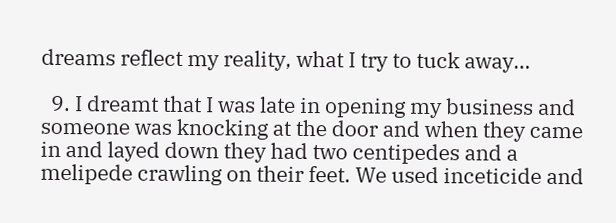dreams reflect my reality, what I try to tuck away…

  9. I dreamt that I was late in opening my business and someone was knocking at the door and when they came in and layed down they had two centipedes and a melipede crawling on their feet. We used inceticide and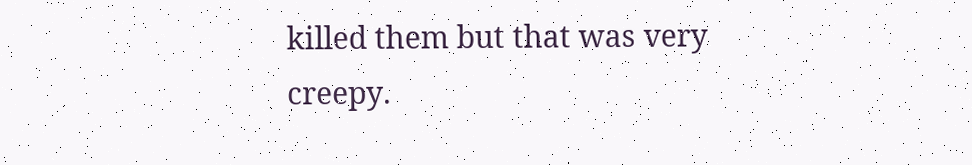killed them but that was very creepy.